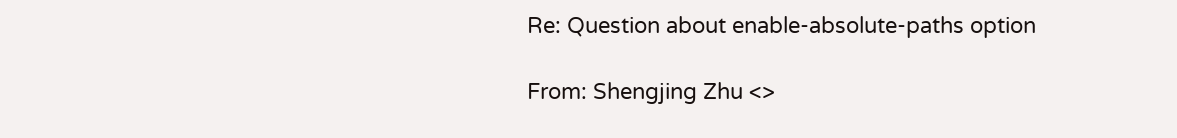Re: Question about enable-absolute-paths option

From: Shengjing Zhu <>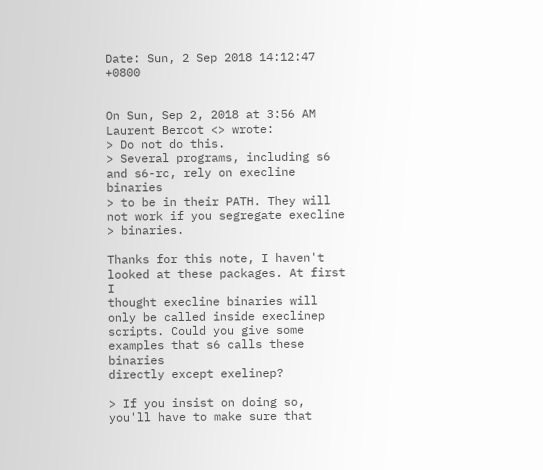Date: Sun, 2 Sep 2018 14:12:47 +0800


On Sun, Sep 2, 2018 at 3:56 AM Laurent Bercot <> wrote:
> Do not do this.
> Several programs, including s6 and s6-rc, rely on execline binaries
> to be in their PATH. They will not work if you segregate execline
> binaries.

Thanks for this note, I haven't looked at these packages. At first I
thought execline binaries will only be called inside execlinep
scripts. Could you give some examples that s6 calls these binaries
directly except exelinep?

> If you insist on doing so, you'll have to make sure that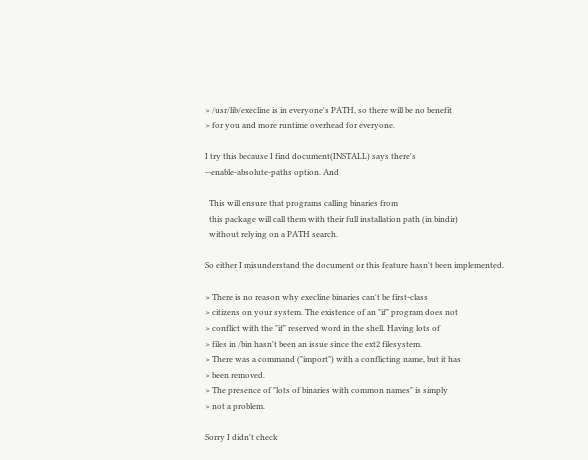> /usr/lib/execline is in everyone's PATH, so there will be no benefit
> for you and more runtime overhead for everyone.

I try this because I find document(INSTALL) says there's
--enable-absolute-paths option. And

  This will ensure that programs calling binaries from
  this package will call them with their full installation path (in bindir)
  without relying on a PATH search.

So either I misunderstand the document or this feature hasn't been implemented.

> There is no reason why execline binaries can't be first-class
> citizens on your system. The existence of an "if" program does not
> conflict with the "if" reserved word in the shell. Having lots of
> files in /bin hasn't been an issue since the ext2 filesystem.
> There was a command ("import") with a conflicting name, but it has
> been removed.
> The presence of "lots of binaries with common names" is simply
> not a problem.

Sorry I didn't check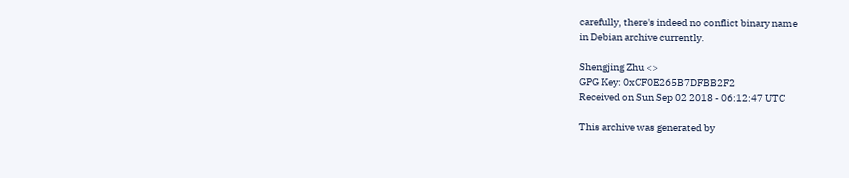carefully, there's indeed no conflict binary name
in Debian archive currently.

Shengjing Zhu <>
GPG Key: 0xCF0E265B7DFBB2F2
Received on Sun Sep 02 2018 - 06:12:47 UTC

This archive was generated by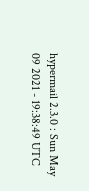hypermail 2.3.0 : Sun May 09 2021 - 19:38:49 UTC